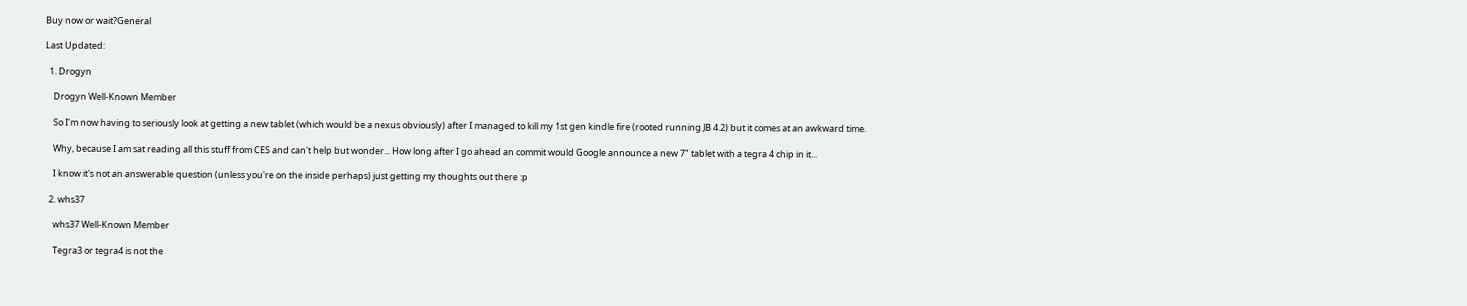Buy now or wait?General

Last Updated:

  1. Drogyn

    Drogyn Well-Known Member

    So I'm now having to seriously look at getting a new tablet (which would be a nexus obviously) after I managed to kill my 1st gen kindle fire (rooted running JB 4.2) but it comes at an awkward time.

    Why, because I am sat reading all this stuff from CES and can't help but wonder... How long after I go ahead an commit would Google announce a new 7" tablet with a tegra 4 chip in it...

    I know it's not an answerable question (unless you're on the inside perhaps) just getting my thoughts out there :p

  2. whs37

    whs37 Well-Known Member

    Tegra3 or tegra4 is not the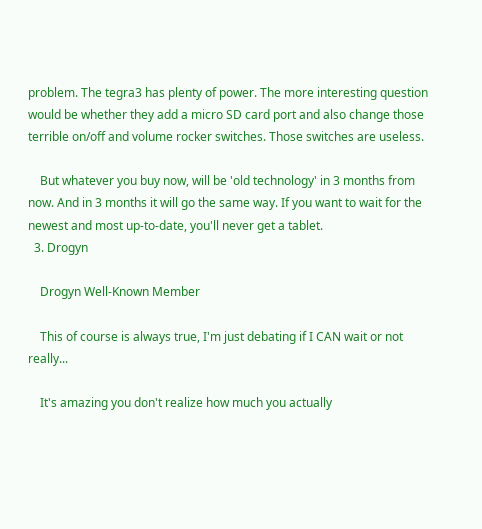problem. The tegra3 has plenty of power. The more interesting question would be whether they add a micro SD card port and also change those terrible on/off and volume rocker switches. Those switches are useless.

    But whatever you buy now, will be 'old technology' in 3 months from now. And in 3 months it will go the same way. If you want to wait for the newest and most up-to-date, you'll never get a tablet.
  3. Drogyn

    Drogyn Well-Known Member

    This of course is always true, I'm just debating if I CAN wait or not really...

    It's amazing you don't realize how much you actually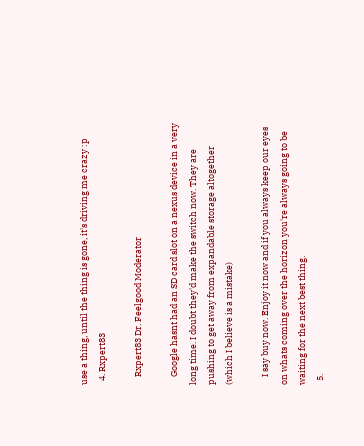use a thing, until the thing is gone, it's driving me crazy :p
  4. Rxpert83

    Rxpert83 Dr. Feelgood Moderator

    Google hasnt had an SD card slot on a nexus device in a very long time. I doubt they'd make the switch now. They are pushing to get away from expandable storage altogether (which I believe is a mistake)

    I say buy now. Enjoy it now and if you always keep our eyes on whats coming over the horizon you're always going to be waiting for the next best thing.
  5.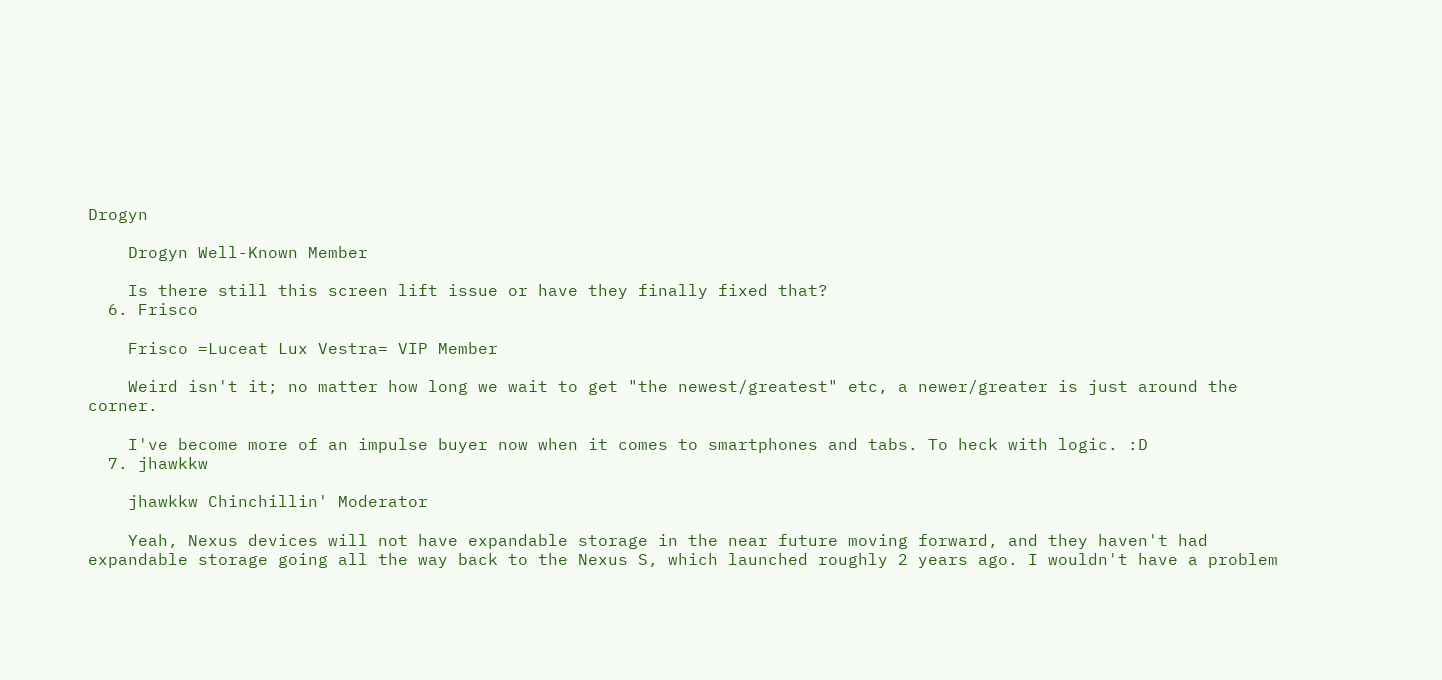Drogyn

    Drogyn Well-Known Member

    Is there still this screen lift issue or have they finally fixed that?
  6. Frisco

    Frisco =Luceat Lux Vestra= VIP Member

    Weird isn't it; no matter how long we wait to get "the newest/greatest" etc, a newer/greater is just around the corner.

    I've become more of an impulse buyer now when it comes to smartphones and tabs. To heck with logic. :D
  7. jhawkkw

    jhawkkw Chinchillin' Moderator

    Yeah, Nexus devices will not have expandable storage in the near future moving forward, and they haven't had expandable storage going all the way back to the Nexus S, which launched roughly 2 years ago. I wouldn't have a problem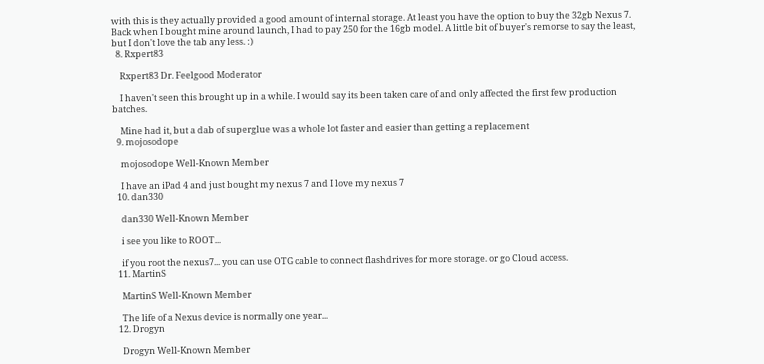with this is they actually provided a good amount of internal storage. At least you have the option to buy the 32gb Nexus 7. Back when I bought mine around launch, I had to pay 250 for the 16gb model. A little bit of buyer's remorse to say the least, but I don't love the tab any less. :)
  8. Rxpert83

    Rxpert83 Dr. Feelgood Moderator

    I haven't seen this brought up in a while. I would say its been taken care of and only affected the first few production batches.

    Mine had it, but a dab of superglue was a whole lot faster and easier than getting a replacement
  9. mojosodope

    mojosodope Well-Known Member

    I have an iPad 4 and just bought my nexus 7 and I love my nexus 7
  10. dan330

    dan330 Well-Known Member

    i see you like to ROOT...

    if you root the nexus7... you can use OTG cable to connect flashdrives for more storage. or go Cloud access.
  11. MartinS

    MartinS Well-Known Member

    The life of a Nexus device is normally one year...
  12. Drogyn

    Drogyn Well-Known Member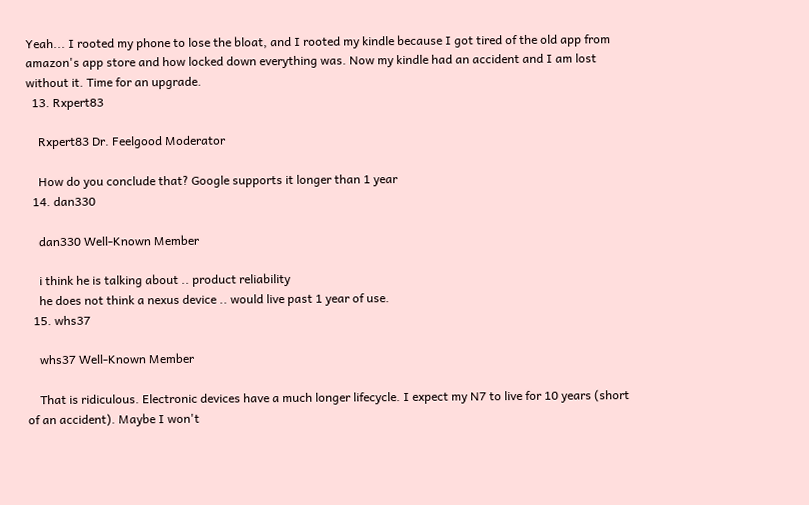Yeah... I rooted my phone to lose the bloat, and I rooted my kindle because I got tired of the old app from amazon's app store and how locked down everything was. Now my kindle had an accident and I am lost without it. Time for an upgrade.
  13. Rxpert83

    Rxpert83 Dr. Feelgood Moderator

    How do you conclude that? Google supports it longer than 1 year
  14. dan330

    dan330 Well-Known Member

    i think he is talking about .. product reliability
    he does not think a nexus device .. would live past 1 year of use.
  15. whs37

    whs37 Well-Known Member

    That is ridiculous. Electronic devices have a much longer lifecycle. I expect my N7 to live for 10 years (short of an accident). Maybe I won't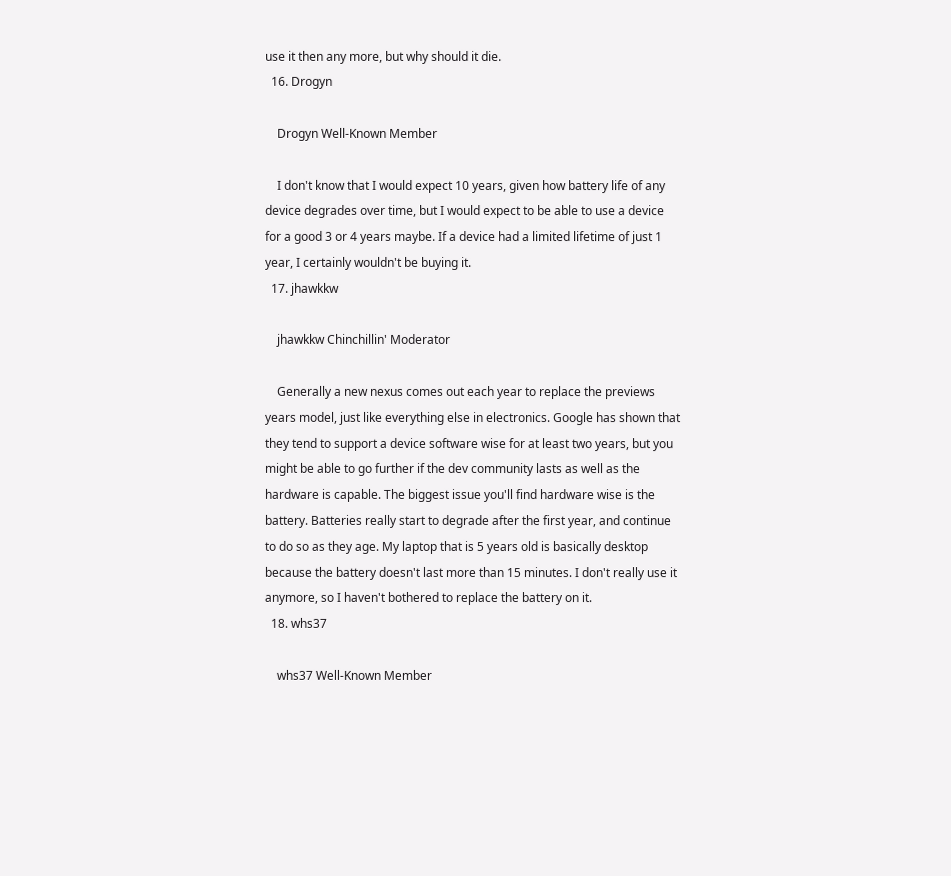use it then any more, but why should it die.
  16. Drogyn

    Drogyn Well-Known Member

    I don't know that I would expect 10 years, given how battery life of any device degrades over time, but I would expect to be able to use a device for a good 3 or 4 years maybe. If a device had a limited lifetime of just 1 year, I certainly wouldn't be buying it.
  17. jhawkkw

    jhawkkw Chinchillin' Moderator

    Generally a new nexus comes out each year to replace the previews years model, just like everything else in electronics. Google has shown that they tend to support a device software wise for at least two years, but you might be able to go further if the dev community lasts as well as the hardware is capable. The biggest issue you'll find hardware wise is the battery. Batteries really start to degrade after the first year, and continue to do so as they age. My laptop that is 5 years old is basically desktop because the battery doesn't last more than 15 minutes. I don't really use it anymore, so I haven't bothered to replace the battery on it.
  18. whs37

    whs37 Well-Known Member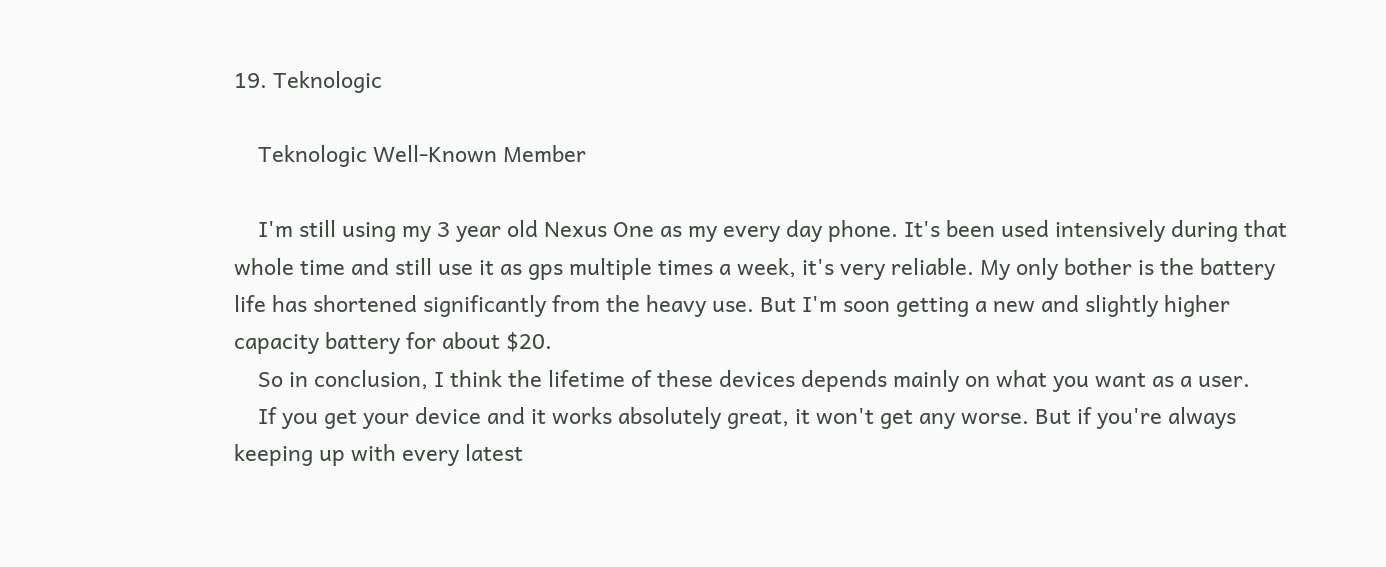19. Teknologic

    Teknologic Well-Known Member

    I'm still using my 3 year old Nexus One as my every day phone. It's been used intensively during that whole time and still use it as gps multiple times a week, it's very reliable. My only bother is the battery life has shortened significantly from the heavy use. But I'm soon getting a new and slightly higher capacity battery for about $20.
    So in conclusion, I think the lifetime of these devices depends mainly on what you want as a user.
    If you get your device and it works absolutely great, it won't get any worse. But if you're always keeping up with every latest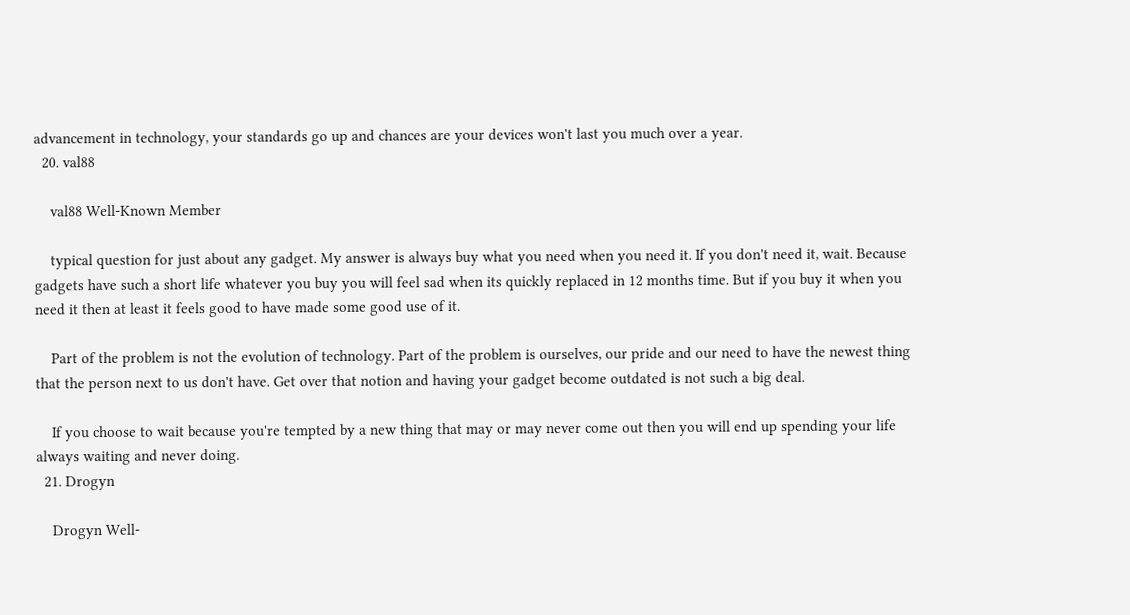advancement in technology, your standards go up and chances are your devices won't last you much over a year.
  20. val88

    val88 Well-Known Member

    typical question for just about any gadget. My answer is always buy what you need when you need it. If you don't need it, wait. Because gadgets have such a short life whatever you buy you will feel sad when its quickly replaced in 12 months time. But if you buy it when you need it then at least it feels good to have made some good use of it.

    Part of the problem is not the evolution of technology. Part of the problem is ourselves, our pride and our need to have the newest thing that the person next to us don't have. Get over that notion and having your gadget become outdated is not such a big deal.

    If you choose to wait because you're tempted by a new thing that may or may never come out then you will end up spending your life always waiting and never doing.
  21. Drogyn

    Drogyn Well-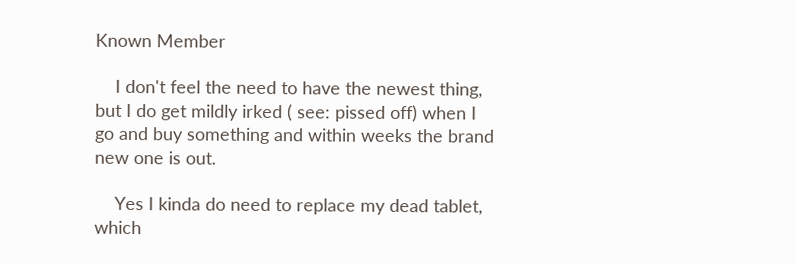Known Member

    I don't feel the need to have the newest thing, but I do get mildly irked ( see: pissed off) when I go and buy something and within weeks the brand new one is out.

    Yes I kinda do need to replace my dead tablet, which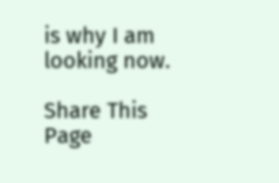is why I am looking now.

Share This Page